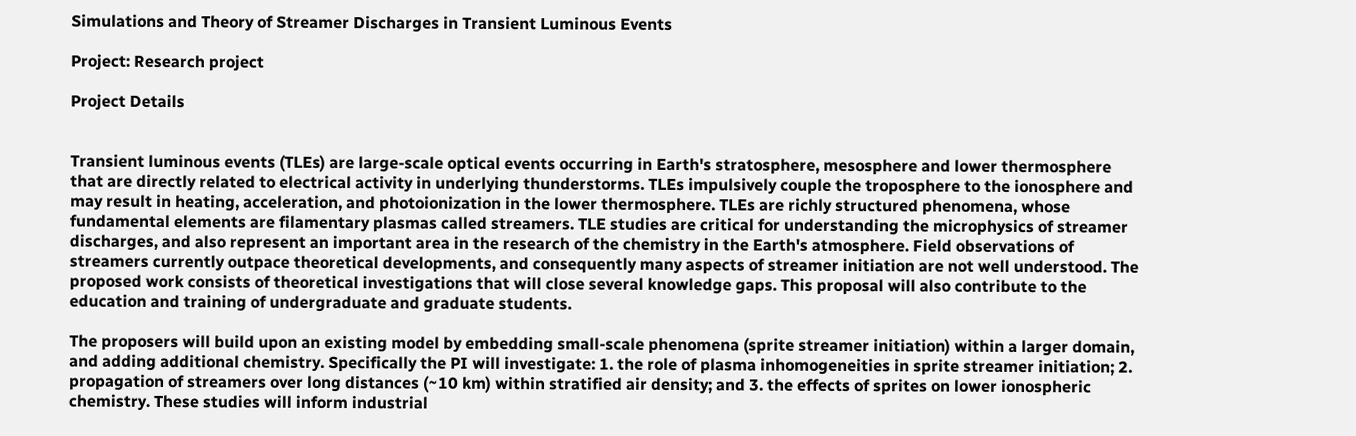Simulations and Theory of Streamer Discharges in Transient Luminous Events

Project: Research project

Project Details


Transient luminous events (TLEs) are large-scale optical events occurring in Earth's stratosphere, mesosphere and lower thermosphere that are directly related to electrical activity in underlying thunderstorms. TLEs impulsively couple the troposphere to the ionosphere and may result in heating, acceleration, and photoionization in the lower thermosphere. TLEs are richly structured phenomena, whose fundamental elements are filamentary plasmas called streamers. TLE studies are critical for understanding the microphysics of streamer discharges, and also represent an important area in the research of the chemistry in the Earth's atmosphere. Field observations of streamers currently outpace theoretical developments, and consequently many aspects of streamer initiation are not well understood. The proposed work consists of theoretical investigations that will close several knowledge gaps. This proposal will also contribute to the education and training of undergraduate and graduate students.

The proposers will build upon an existing model by embedding small-scale phenomena (sprite streamer initiation) within a larger domain, and adding additional chemistry. Specifically the PI will investigate: 1. the role of plasma inhomogeneities in sprite streamer initiation; 2. propagation of streamers over long distances (~10 km) within stratified air density; and 3. the effects of sprites on lower ionospheric chemistry. These studies will inform industrial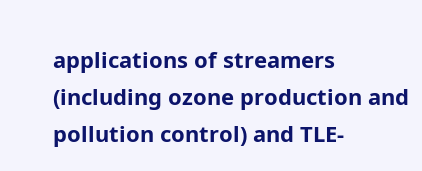applications of streamers (including ozone production and pollution control) and TLE-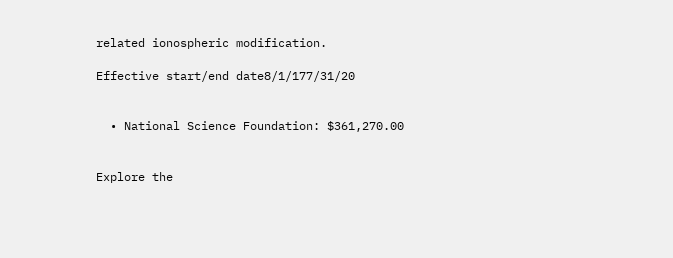related ionospheric modification.

Effective start/end date8/1/177/31/20


  • National Science Foundation: $361,270.00


Explore the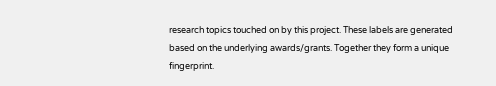research topics touched on by this project. These labels are generated based on the underlying awards/grants. Together they form a unique fingerprint.